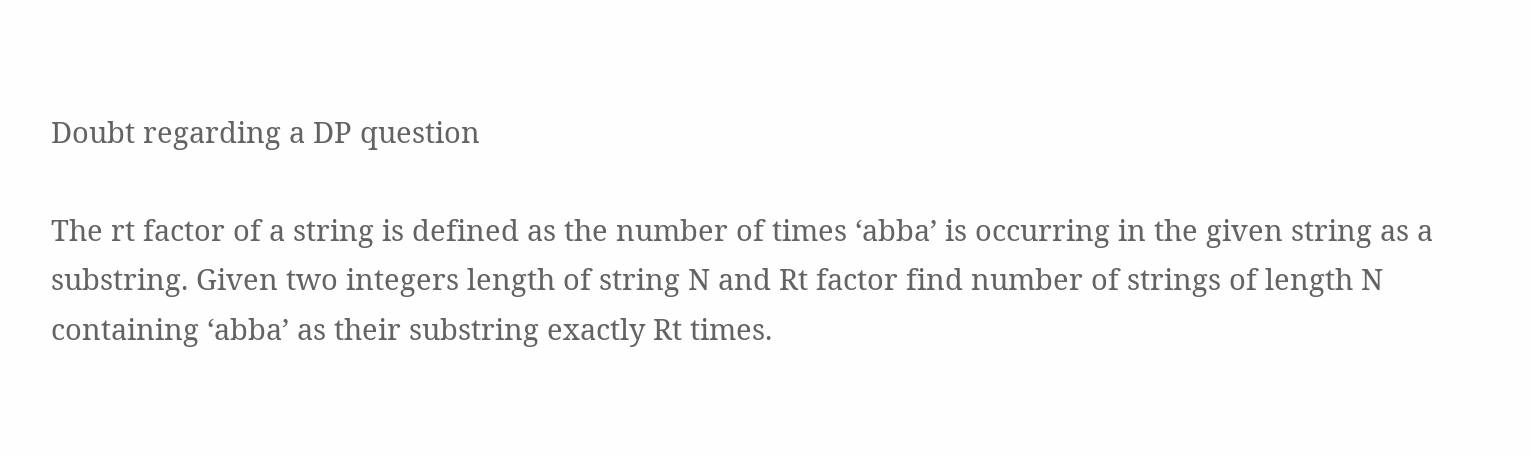Doubt regarding a DP question

The rt factor of a string is defined as the number of times ‘abba’ is occurring in the given string as a substring. Given two integers length of string N and Rt factor find number of strings of length N containing ‘abba’ as their substring exactly Rt times.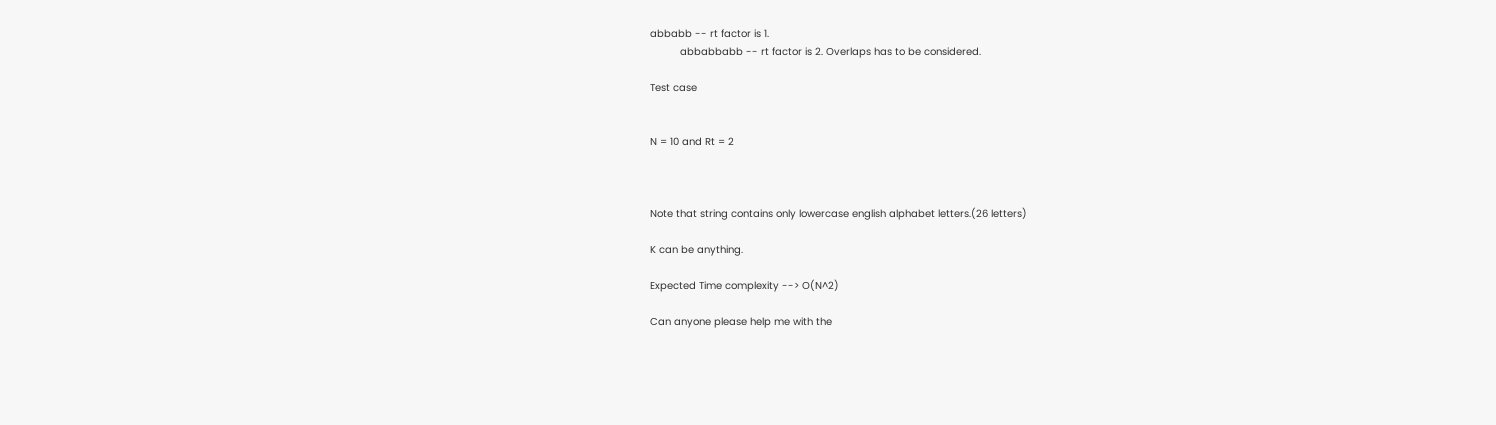abbabb -- rt factor is 1.
          abbabbabb -- rt factor is 2. Overlaps has to be considered.

Test case


N = 10 and Rt = 2



Note that string contains only lowercase english alphabet letters.(26 letters)

K can be anything.

Expected Time complexity --> O(N^2)

Can anyone please help me with the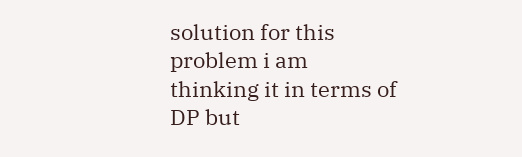solution for this problem i am thinking it in terms of DP but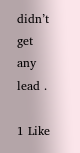didn’t get any lead .

1 Like